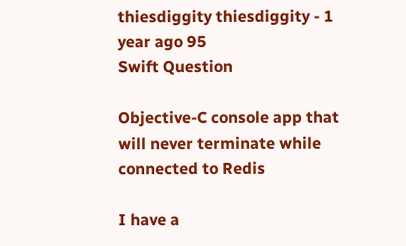thiesdiggity thiesdiggity - 1 year ago 95
Swift Question

Objective-C console app that will never terminate while connected to Redis

I have a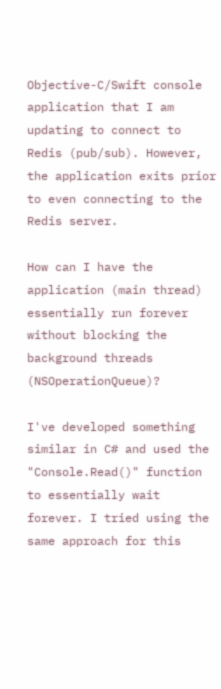Objective-C/Swift console application that I am updating to connect to Redis (pub/sub). However, the application exits prior to even connecting to the Redis server.

How can I have the application (main thread) essentially run forever without blocking the background threads (NSOperationQueue)?

I've developed something similar in C# and used the "Console.Read()" function to essentially wait forever. I tried using the same approach for this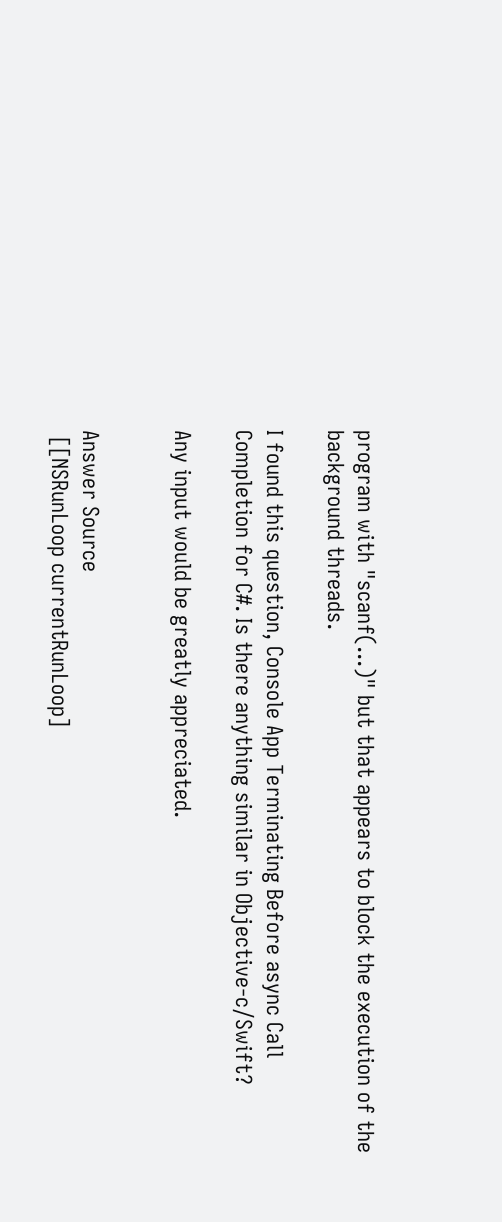program with "scanf(...)" but that appears to block the execution of the background threads.

I found this question, Console App Terminating Before async Call Completion for C#. Is there anything similar in Objective-c/Swift?

Any input would be greatly appreciated.


Answer Source
 [[NSRunLoop currentRunLoop]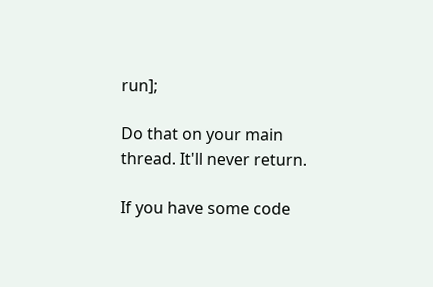run];

Do that on your main thread. It'll never return.

If you have some code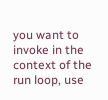you want to invoke in the context of the run loop, use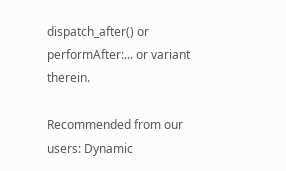dispatch_after() or performAfter:... or variant therein.

Recommended from our users: Dynamic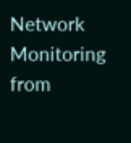Network Monitoring from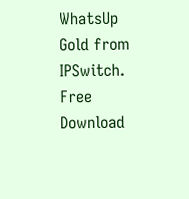WhatsUp Gold from IPSwitch. Free Download